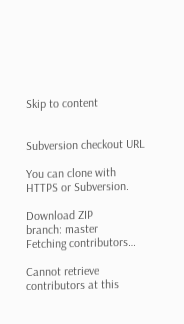Skip to content


Subversion checkout URL

You can clone with HTTPS or Subversion.

Download ZIP
branch: master
Fetching contributors…

Cannot retrieve contributors at this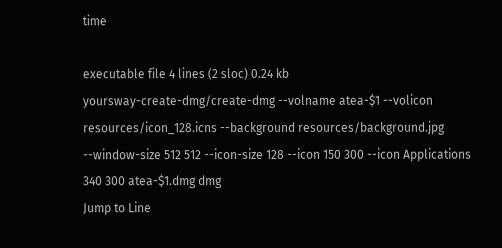time

executable file 4 lines (2 sloc) 0.24 kb
yoursway-create-dmg/create-dmg --volname atea-$1 --volicon resources/icon_128.icns --background resources/background.jpg --window-size 512 512 --icon-size 128 --icon 150 300 --icon Applications 340 300 atea-$1.dmg dmg
Jump to Line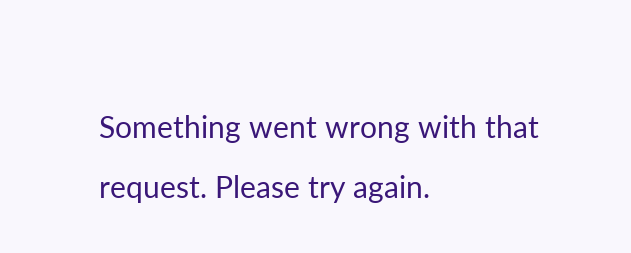Something went wrong with that request. Please try again.